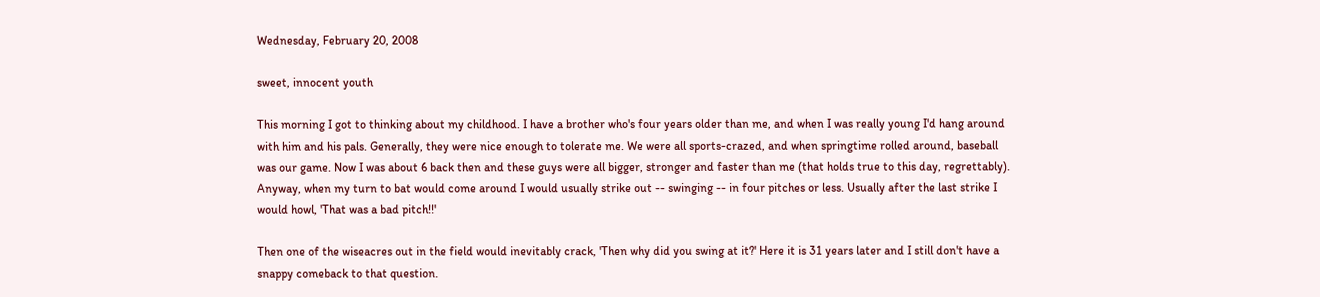Wednesday, February 20, 2008

sweet, innocent youth

This morning I got to thinking about my childhood. I have a brother who's four years older than me, and when I was really young I'd hang around with him and his pals. Generally, they were nice enough to tolerate me. We were all sports-crazed, and when springtime rolled around, baseball was our game. Now I was about 6 back then and these guys were all bigger, stronger and faster than me (that holds true to this day, regrettably). Anyway, when my turn to bat would come around I would usually strike out -- swinging -- in four pitches or less. Usually after the last strike I would howl, 'That was a bad pitch!!'

Then one of the wiseacres out in the field would inevitably crack, 'Then why did you swing at it?' Here it is 31 years later and I still don't have a snappy comeback to that question.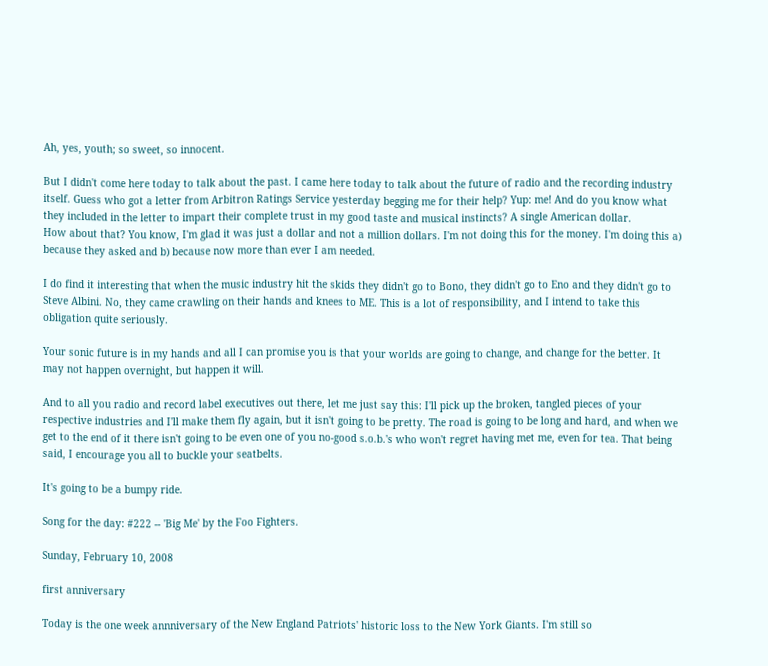Ah, yes, youth; so sweet, so innocent.

But I didn't come here today to talk about the past. I came here today to talk about the future of radio and the recording industry itself. Guess who got a letter from Arbitron Ratings Service yesterday begging me for their help? Yup: me! And do you know what they included in the letter to impart their complete trust in my good taste and musical instincts? A single American dollar.
How about that? You know, I'm glad it was just a dollar and not a million dollars. I'm not doing this for the money. I'm doing this a) because they asked and b) because now more than ever I am needed.

I do find it interesting that when the music industry hit the skids they didn't go to Bono, they didn't go to Eno and they didn't go to Steve Albini. No, they came crawling on their hands and knees to ME. This is a lot of responsibility, and I intend to take this obligation quite seriously.

Your sonic future is in my hands and all I can promise you is that your worlds are going to change, and change for the better. It may not happen overnight, but happen it will.

And to all you radio and record label executives out there, let me just say this: I'll pick up the broken, tangled pieces of your respective industries and I'll make them fly again, but it isn't going to be pretty. The road is going to be long and hard, and when we get to the end of it there isn't going to be even one of you no-good s.o.b.'s who won't regret having met me, even for tea. That being said, I encourage you all to buckle your seatbelts.

It's going to be a bumpy ride.

Song for the day: #222 -- 'Big Me' by the Foo Fighters.

Sunday, February 10, 2008

first anniversary

Today is the one week annniversary of the New England Patriots' historic loss to the New York Giants. I'm still so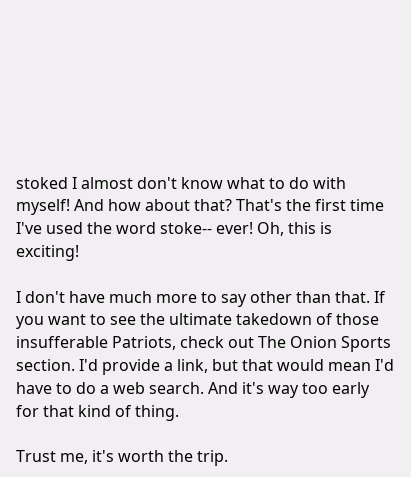stoked I almost don't know what to do with myself! And how about that? That's the first time I've used the word stoke-- ever! Oh, this is exciting!

I don't have much more to say other than that. If you want to see the ultimate takedown of those insufferable Patriots, check out The Onion Sports section. I'd provide a link, but that would mean I'd have to do a web search. And it's way too early for that kind of thing.

Trust me, it's worth the trip.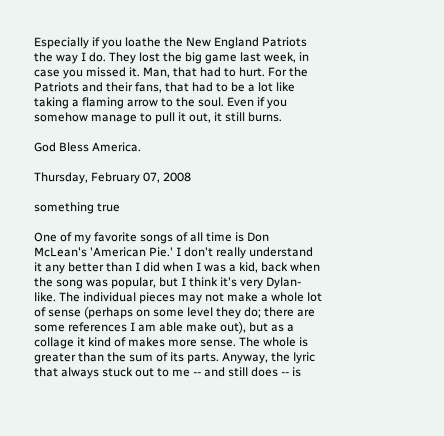Especially if you loathe the New England Patriots the way I do. They lost the big game last week, in case you missed it. Man, that had to hurt. For the Patriots and their fans, that had to be a lot like taking a flaming arrow to the soul. Even if you somehow manage to pull it out, it still burns.

God Bless America.

Thursday, February 07, 2008

something true

One of my favorite songs of all time is Don McLean's 'American Pie.' I don't really understand it any better than I did when I was a kid, back when the song was popular, but I think it's very Dylan-like. The individual pieces may not make a whole lot of sense (perhaps on some level they do; there are some references I am able make out), but as a collage it kind of makes more sense. The whole is greater than the sum of its parts. Anyway, the lyric that always stuck out to me -- and still does -- is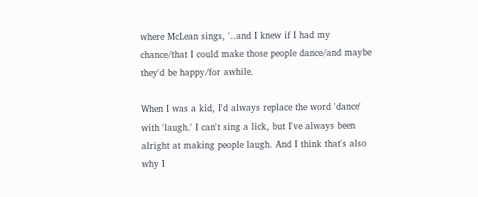where McLean sings, '..and I knew if I had my chance/that I could make those people dance/and maybe they'd be happy/for awhile.

When I was a kid, I'd always replace the word 'dance' with 'laugh.' I can't sing a lick, but I've always been alright at making people laugh. And I think that's also why I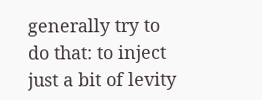generally try to do that: to inject just a bit of levity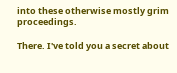into these otherwise mostly grim proceedings.

There. I've told you a secret about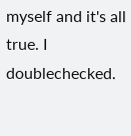myself and it's all true. I doublechecked.